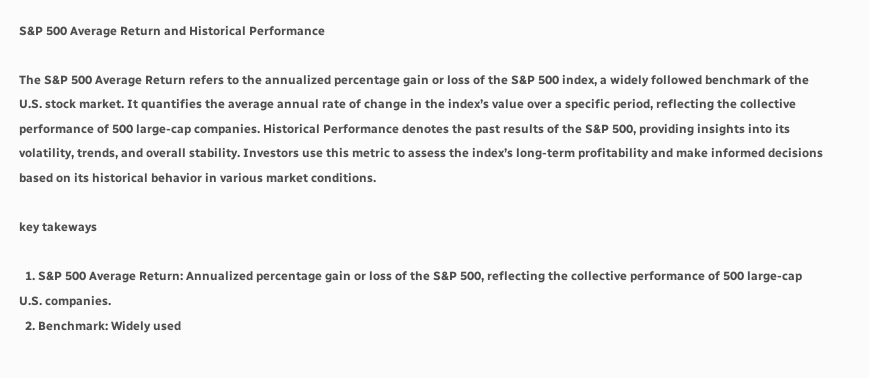S&P 500 Average Return and Historical Performance

The S&P 500 Average Return refers to the annualized percentage gain or loss of the S&P 500 index, a widely followed benchmark of the U.S. stock market. It quantifies the average annual rate of change in the index’s value over a specific period, reflecting the collective performance of 500 large-cap companies. Historical Performance denotes the past results of the S&P 500, providing insights into its volatility, trends, and overall stability. Investors use this metric to assess the index’s long-term profitability and make informed decisions based on its historical behavior in various market conditions.

key takeways

  1. S&P 500 Average Return: Annualized percentage gain or loss of the S&P 500, reflecting the collective performance of 500 large-cap U.S. companies.
  2. Benchmark: Widely used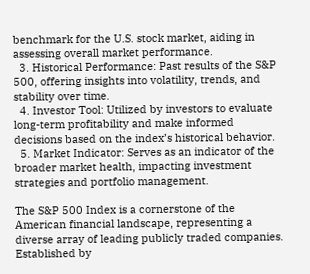benchmark for the U.S. stock market, aiding in assessing overall market performance.
  3. Historical Performance: Past results of the S&P 500, offering insights into volatility, trends, and stability over time.
  4. Investor Tool: Utilized by investors to evaluate long-term profitability and make informed decisions based on the index’s historical behavior.
  5. Market Indicator: Serves as an indicator of the broader market health, impacting investment strategies and portfolio management.

The S&P 500 Index is a cornerstone of the American financial landscape, representing a diverse array of leading publicly traded companies. Established by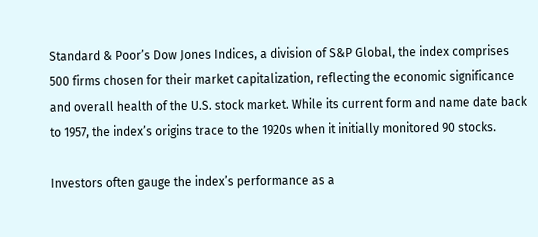Standard & Poor’s Dow Jones Indices, a division of S&P Global, the index comprises 500 firms chosen for their market capitalization, reflecting the economic significance and overall health of the U.S. stock market. While its current form and name date back to 1957, the index’s origins trace to the 1920s when it initially monitored 90 stocks.

Investors often gauge the index’s performance as a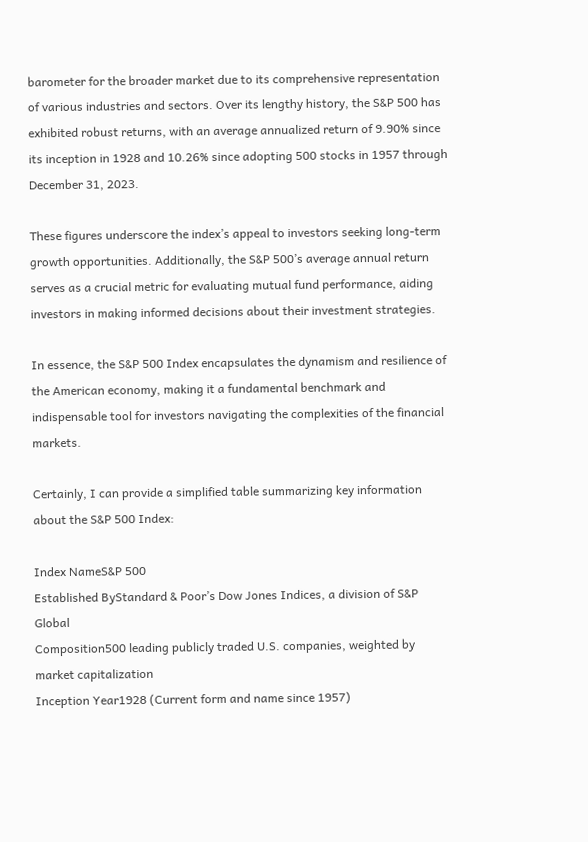barometer for the broader market due to its comprehensive representation of various industries and sectors. Over its lengthy history, the S&P 500 has exhibited robust returns, with an average annualized return of 9.90% since its inception in 1928 and 10.26% since adopting 500 stocks in 1957 through December 31, 2023.

These figures underscore the index’s appeal to investors seeking long-term growth opportunities. Additionally, the S&P 500’s average annual return serves as a crucial metric for evaluating mutual fund performance, aiding investors in making informed decisions about their investment strategies.

In essence, the S&P 500 Index encapsulates the dynamism and resilience of the American economy, making it a fundamental benchmark and indispensable tool for investors navigating the complexities of the financial markets.

Certainly, I can provide a simplified table summarizing key information about the S&P 500 Index:

Index NameS&P 500
Established ByStandard & Poor’s Dow Jones Indices, a division of S&P Global
Composition500 leading publicly traded U.S. companies, weighted by market capitalization
Inception Year1928 (Current form and name since 1957)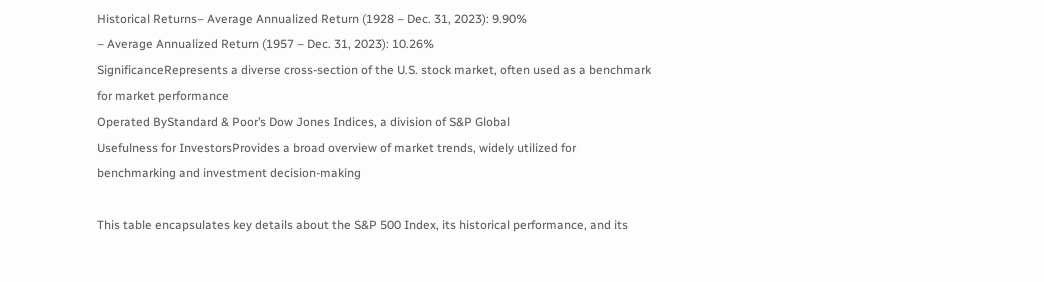Historical Returns– Average Annualized Return (1928 – Dec. 31, 2023): 9.90%
– Average Annualized Return (1957 – Dec. 31, 2023): 10.26%
SignificanceRepresents a diverse cross-section of the U.S. stock market, often used as a benchmark for market performance
Operated ByStandard & Poor’s Dow Jones Indices, a division of S&P Global
Usefulness for InvestorsProvides a broad overview of market trends, widely utilized for benchmarking and investment decision-making

This table encapsulates key details about the S&P 500 Index, its historical performance, and its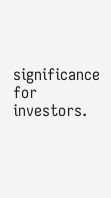significance for investors.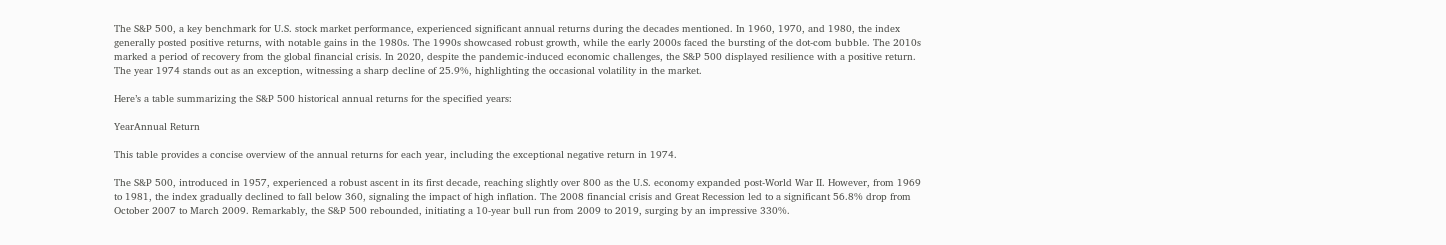The S&P 500, a key benchmark for U.S. stock market performance, experienced significant annual returns during the decades mentioned. In 1960, 1970, and 1980, the index generally posted positive returns, with notable gains in the 1980s. The 1990s showcased robust growth, while the early 2000s faced the bursting of the dot-com bubble. The 2010s marked a period of recovery from the global financial crisis. In 2020, despite the pandemic-induced economic challenges, the S&P 500 displayed resilience with a positive return. The year 1974 stands out as an exception, witnessing a sharp decline of 25.9%, highlighting the occasional volatility in the market.

Here’s a table summarizing the S&P 500 historical annual returns for the specified years:

YearAnnual Return

This table provides a concise overview of the annual returns for each year, including the exceptional negative return in 1974.

The S&P 500, introduced in 1957, experienced a robust ascent in its first decade, reaching slightly over 800 as the U.S. economy expanded post-World War II. However, from 1969 to 1981, the index gradually declined to fall below 360, signaling the impact of high inflation. The 2008 financial crisis and Great Recession led to a significant 56.8% drop from October 2007 to March 2009. Remarkably, the S&P 500 rebounded, initiating a 10-year bull run from 2009 to 2019, surging by an impressive 330%.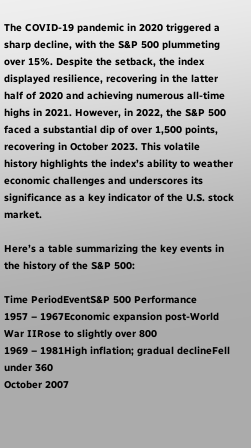The COVID-19 pandemic in 2020 triggered a sharp decline, with the S&P 500 plummeting over 15%. Despite the setback, the index displayed resilience, recovering in the latter half of 2020 and achieving numerous all-time highs in 2021. However, in 2022, the S&P 500 faced a substantial dip of over 1,500 points, recovering in October 2023. This volatile history highlights the index’s ability to weather economic challenges and underscores its significance as a key indicator of the U.S. stock market.

Here’s a table summarizing the key events in the history of the S&P 500:

Time PeriodEventS&P 500 Performance
1957 – 1967Economic expansion post-World War IIRose to slightly over 800
1969 – 1981High inflation; gradual declineFell under 360
October 2007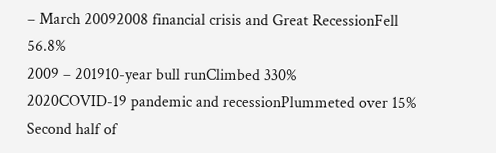– March 20092008 financial crisis and Great RecessionFell 56.8%
2009 – 201910-year bull runClimbed 330%
2020COVID-19 pandemic and recessionPlummeted over 15%
Second half of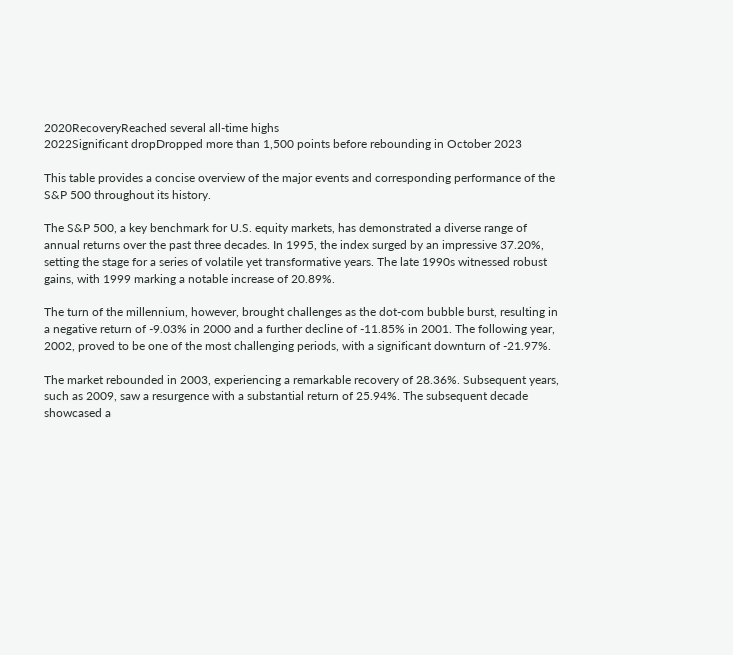2020RecoveryReached several all-time highs
2022Significant dropDropped more than 1,500 points before rebounding in October 2023

This table provides a concise overview of the major events and corresponding performance of the S&P 500 throughout its history.

The S&P 500, a key benchmark for U.S. equity markets, has demonstrated a diverse range of annual returns over the past three decades. In 1995, the index surged by an impressive 37.20%, setting the stage for a series of volatile yet transformative years. The late 1990s witnessed robust gains, with 1999 marking a notable increase of 20.89%.

The turn of the millennium, however, brought challenges as the dot-com bubble burst, resulting in a negative return of -9.03% in 2000 and a further decline of -11.85% in 2001. The following year, 2002, proved to be one of the most challenging periods, with a significant downturn of -21.97%.

The market rebounded in 2003, experiencing a remarkable recovery of 28.36%. Subsequent years, such as 2009, saw a resurgence with a substantial return of 25.94%. The subsequent decade showcased a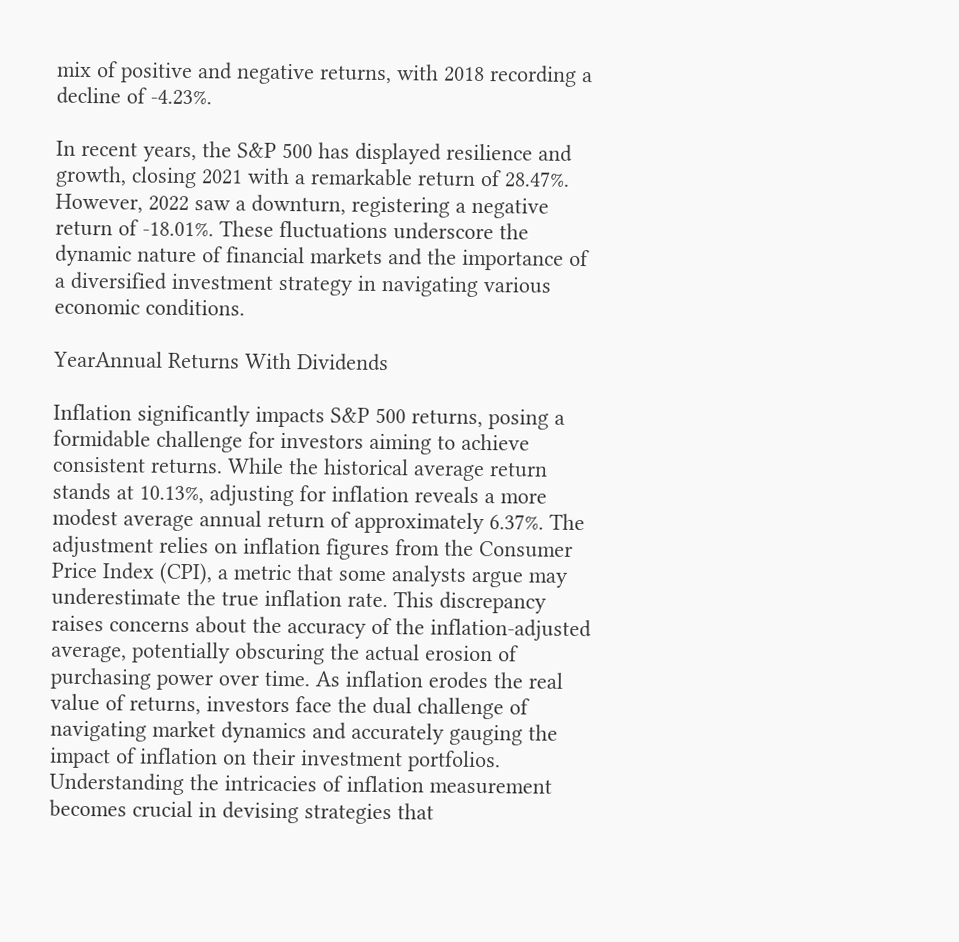mix of positive and negative returns, with 2018 recording a decline of -4.23%.

In recent years, the S&P 500 has displayed resilience and growth, closing 2021 with a remarkable return of 28.47%. However, 2022 saw a downturn, registering a negative return of -18.01%. These fluctuations underscore the dynamic nature of financial markets and the importance of a diversified investment strategy in navigating various economic conditions.

YearAnnual Returns With Dividends

Inflation significantly impacts S&P 500 returns, posing a formidable challenge for investors aiming to achieve consistent returns. While the historical average return stands at 10.13%, adjusting for inflation reveals a more modest average annual return of approximately 6.37%. The adjustment relies on inflation figures from the Consumer Price Index (CPI), a metric that some analysts argue may underestimate the true inflation rate. This discrepancy raises concerns about the accuracy of the inflation-adjusted average, potentially obscuring the actual erosion of purchasing power over time. As inflation erodes the real value of returns, investors face the dual challenge of navigating market dynamics and accurately gauging the impact of inflation on their investment portfolios. Understanding the intricacies of inflation measurement becomes crucial in devising strategies that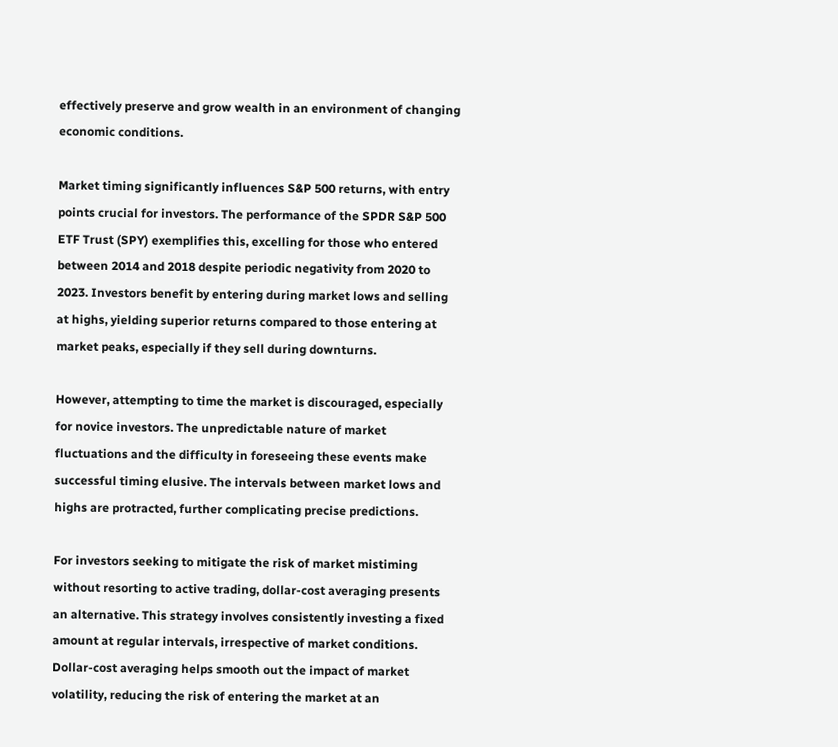effectively preserve and grow wealth in an environment of changing economic conditions.

Market timing significantly influences S&P 500 returns, with entry points crucial for investors. The performance of the SPDR S&P 500 ETF Trust (SPY) exemplifies this, excelling for those who entered between 2014 and 2018 despite periodic negativity from 2020 to 2023. Investors benefit by entering during market lows and selling at highs, yielding superior returns compared to those entering at market peaks, especially if they sell during downturns.

However, attempting to time the market is discouraged, especially for novice investors. The unpredictable nature of market fluctuations and the difficulty in foreseeing these events make successful timing elusive. The intervals between market lows and highs are protracted, further complicating precise predictions.

For investors seeking to mitigate the risk of market mistiming without resorting to active trading, dollar-cost averaging presents an alternative. This strategy involves consistently investing a fixed amount at regular intervals, irrespective of market conditions. Dollar-cost averaging helps smooth out the impact of market volatility, reducing the risk of entering the market at an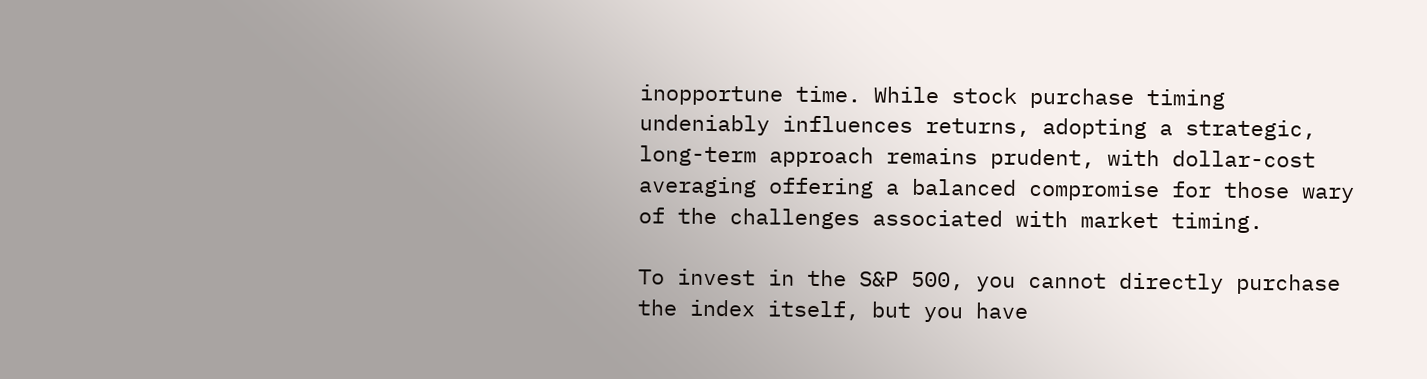inopportune time. While stock purchase timing undeniably influences returns, adopting a strategic, long-term approach remains prudent, with dollar-cost averaging offering a balanced compromise for those wary of the challenges associated with market timing.

To invest in the S&P 500, you cannot directly purchase the index itself, but you have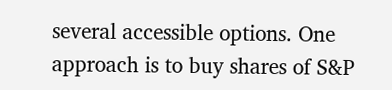several accessible options. One approach is to buy shares of S&P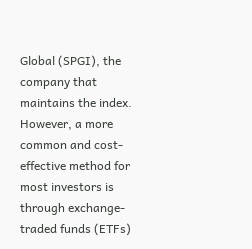Global (SPGI), the company that maintains the index. However, a more common and cost-effective method for most investors is through exchange-traded funds (ETFs)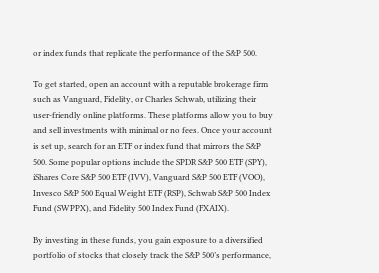or index funds that replicate the performance of the S&P 500.

To get started, open an account with a reputable brokerage firm such as Vanguard, Fidelity, or Charles Schwab, utilizing their user-friendly online platforms. These platforms allow you to buy and sell investments with minimal or no fees. Once your account is set up, search for an ETF or index fund that mirrors the S&P 500. Some popular options include the SPDR S&P 500 ETF (SPY), iShares Core S&P 500 ETF (IVV), Vanguard S&P 500 ETF (VOO), Invesco S&P 500 Equal Weight ETF (RSP), Schwab S&P 500 Index Fund (SWPPX), and Fidelity 500 Index Fund (FXAIX).

By investing in these funds, you gain exposure to a diversified portfolio of stocks that closely track the S&P 500’s performance,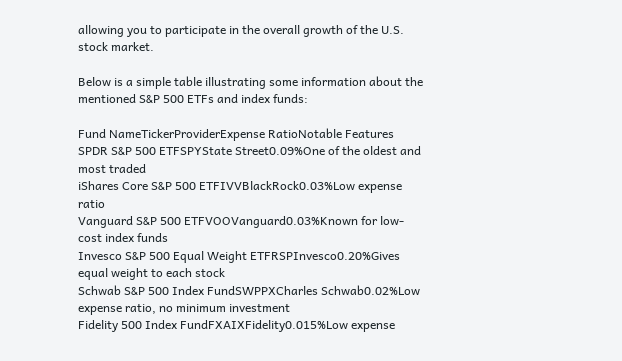allowing you to participate in the overall growth of the U.S. stock market.

Below is a simple table illustrating some information about the mentioned S&P 500 ETFs and index funds:

Fund NameTickerProviderExpense RatioNotable Features
SPDR S&P 500 ETFSPYState Street0.09%One of the oldest and most traded
iShares Core S&P 500 ETFIVVBlackRock0.03%Low expense ratio
Vanguard S&P 500 ETFVOOVanguard0.03%Known for low-cost index funds
Invesco S&P 500 Equal Weight ETFRSPInvesco0.20%Gives equal weight to each stock
Schwab S&P 500 Index FundSWPPXCharles Schwab0.02%Low expense ratio, no minimum investment
Fidelity 500 Index FundFXAIXFidelity0.015%Low expense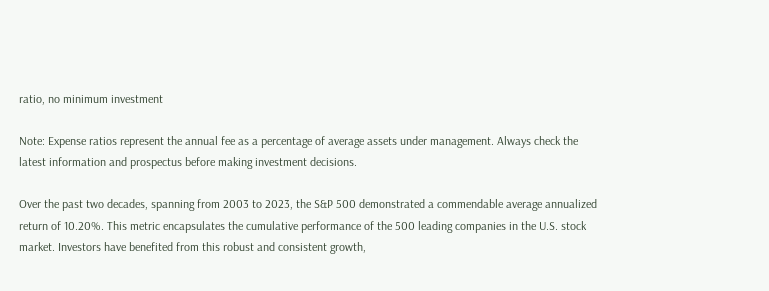ratio, no minimum investment

Note: Expense ratios represent the annual fee as a percentage of average assets under management. Always check the latest information and prospectus before making investment decisions.

Over the past two decades, spanning from 2003 to 2023, the S&P 500 demonstrated a commendable average annualized return of 10.20%. This metric encapsulates the cumulative performance of the 500 leading companies in the U.S. stock market. Investors have benefited from this robust and consistent growth,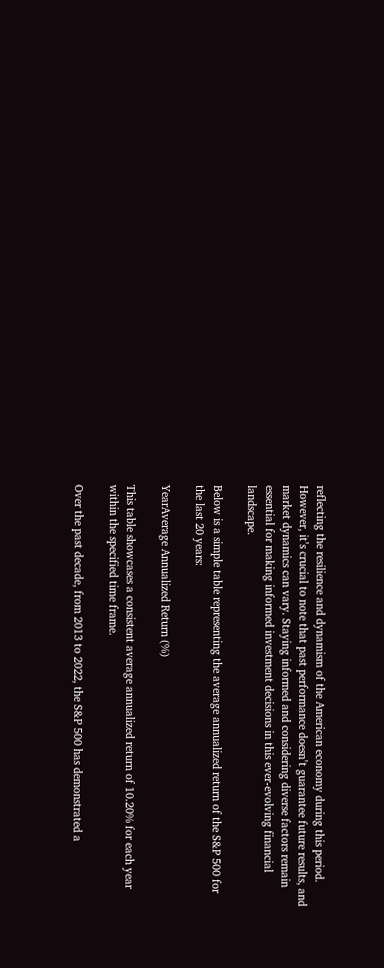reflecting the resilience and dynamism of the American economy during this period. However, it’s crucial to note that past performance doesn’t guarantee future results, and market dynamics can vary. Staying informed and considering diverse factors remain essential for making informed investment decisions in this ever-evolving financial landscape.

Below is a simple table representing the average annualized return of the S&P 500 for the last 20 years:

YearAverage Annualized Return (%)

This table showcases a consistent average annualized return of 10.20% for each year within the specified time frame.

Over the past decade, from 2013 to 2022, the S&P 500 has demonstrated a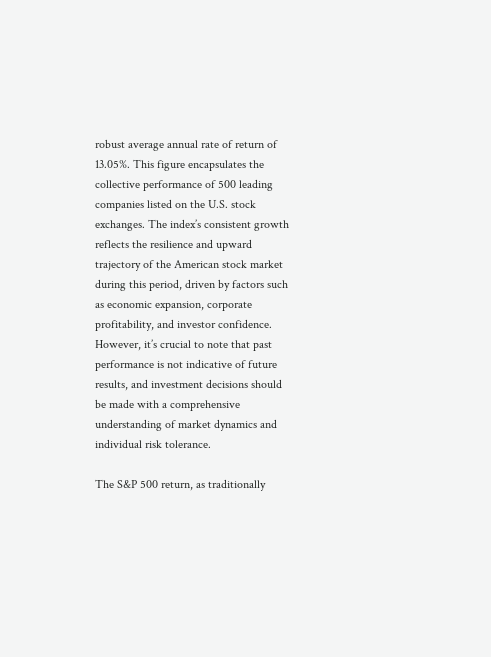robust average annual rate of return of 13.05%. This figure encapsulates the collective performance of 500 leading companies listed on the U.S. stock exchanges. The index’s consistent growth reflects the resilience and upward trajectory of the American stock market during this period, driven by factors such as economic expansion, corporate profitability, and investor confidence. However, it’s crucial to note that past performance is not indicative of future results, and investment decisions should be made with a comprehensive understanding of market dynamics and individual risk tolerance.

The S&P 500 return, as traditionally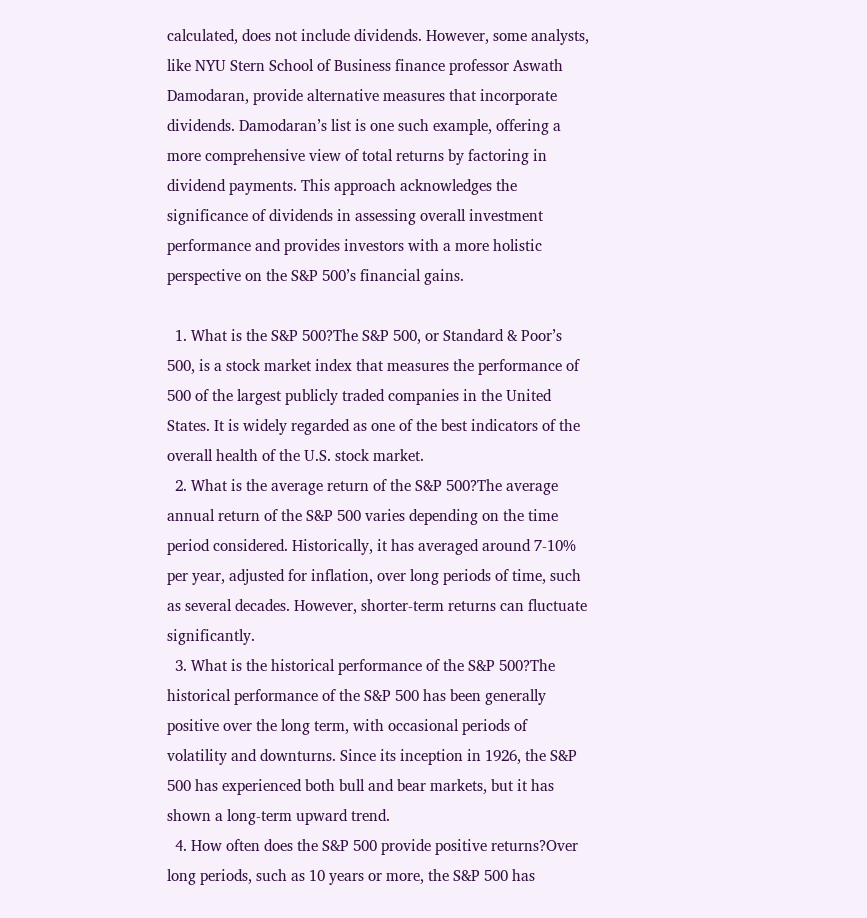calculated, does not include dividends. However, some analysts, like NYU Stern School of Business finance professor Aswath Damodaran, provide alternative measures that incorporate dividends. Damodaran’s list is one such example, offering a more comprehensive view of total returns by factoring in dividend payments. This approach acknowledges the significance of dividends in assessing overall investment performance and provides investors with a more holistic perspective on the S&P 500’s financial gains.

  1. What is the S&P 500?The S&P 500, or Standard & Poor’s 500, is a stock market index that measures the performance of 500 of the largest publicly traded companies in the United States. It is widely regarded as one of the best indicators of the overall health of the U.S. stock market.
  2. What is the average return of the S&P 500?The average annual return of the S&P 500 varies depending on the time period considered. Historically, it has averaged around 7-10% per year, adjusted for inflation, over long periods of time, such as several decades. However, shorter-term returns can fluctuate significantly.
  3. What is the historical performance of the S&P 500?The historical performance of the S&P 500 has been generally positive over the long term, with occasional periods of volatility and downturns. Since its inception in 1926, the S&P 500 has experienced both bull and bear markets, but it has shown a long-term upward trend.
  4. How often does the S&P 500 provide positive returns?Over long periods, such as 10 years or more, the S&P 500 has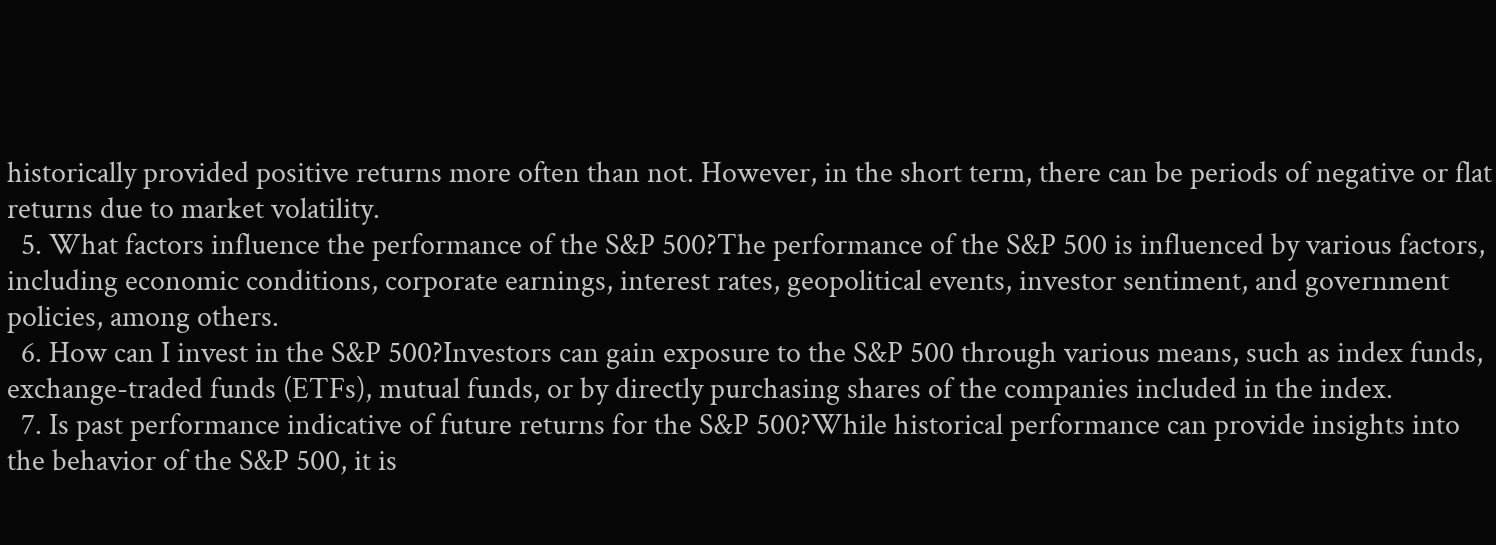historically provided positive returns more often than not. However, in the short term, there can be periods of negative or flat returns due to market volatility.
  5. What factors influence the performance of the S&P 500?The performance of the S&P 500 is influenced by various factors, including economic conditions, corporate earnings, interest rates, geopolitical events, investor sentiment, and government policies, among others.
  6. How can I invest in the S&P 500?Investors can gain exposure to the S&P 500 through various means, such as index funds, exchange-traded funds (ETFs), mutual funds, or by directly purchasing shares of the companies included in the index.
  7. Is past performance indicative of future returns for the S&P 500?While historical performance can provide insights into the behavior of the S&P 500, it is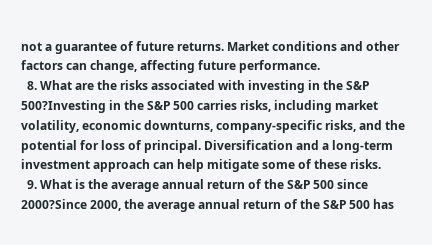not a guarantee of future returns. Market conditions and other factors can change, affecting future performance.
  8. What are the risks associated with investing in the S&P 500?Investing in the S&P 500 carries risks, including market volatility, economic downturns, company-specific risks, and the potential for loss of principal. Diversification and a long-term investment approach can help mitigate some of these risks.
  9. What is the average annual return of the S&P 500 since 2000?Since 2000, the average annual return of the S&P 500 has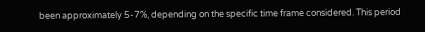been approximately 5-7%, depending on the specific time frame considered. This period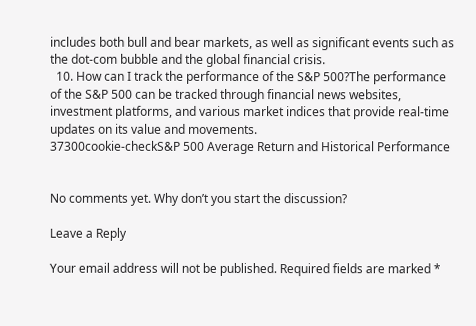includes both bull and bear markets, as well as significant events such as the dot-com bubble and the global financial crisis.
  10. How can I track the performance of the S&P 500?The performance of the S&P 500 can be tracked through financial news websites, investment platforms, and various market indices that provide real-time updates on its value and movements.
37300cookie-checkS&P 500 Average Return and Historical Performance


No comments yet. Why don’t you start the discussion?

Leave a Reply

Your email address will not be published. Required fields are marked *